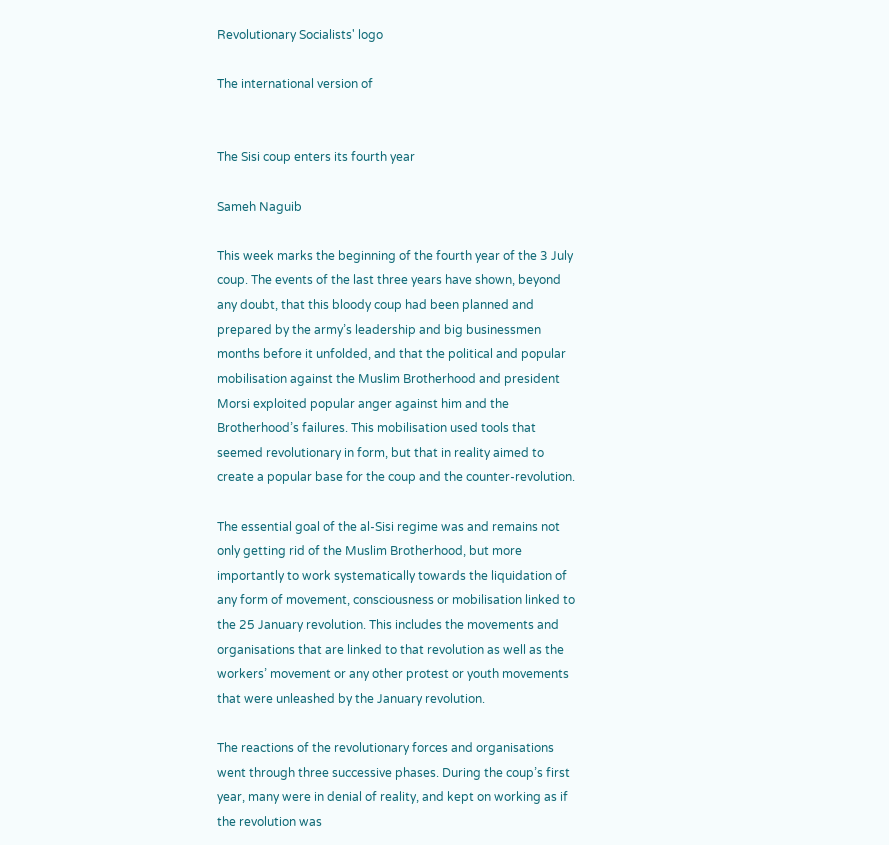Revolutionary Socialists' logo

The international version of


The Sisi coup enters its fourth year

Sameh Naguib

This week marks the beginning of the fourth year of the 3 July coup. The events of the last three years have shown, beyond any doubt, that this bloody coup had been planned and prepared by the army’s leadership and big businessmen months before it unfolded, and that the political and popular mobilisation against the Muslim Brotherhood and president Morsi exploited popular anger against him and the Brotherhood’s failures. This mobilisation used tools that seemed revolutionary in form, but that in reality aimed to create a popular base for the coup and the counter-revolution.

The essential goal of the al-Sisi regime was and remains not only getting rid of the Muslim Brotherhood, but more importantly to work systematically towards the liquidation of any form of movement, consciousness or mobilisation linked to the 25 January revolution. This includes the movements and organisations that are linked to that revolution as well as the workers’ movement or any other protest or youth movements that were unleashed by the January revolution.

The reactions of the revolutionary forces and organisations went through three successive phases. During the coup’s first year, many were in denial of reality, and kept on working as if the revolution was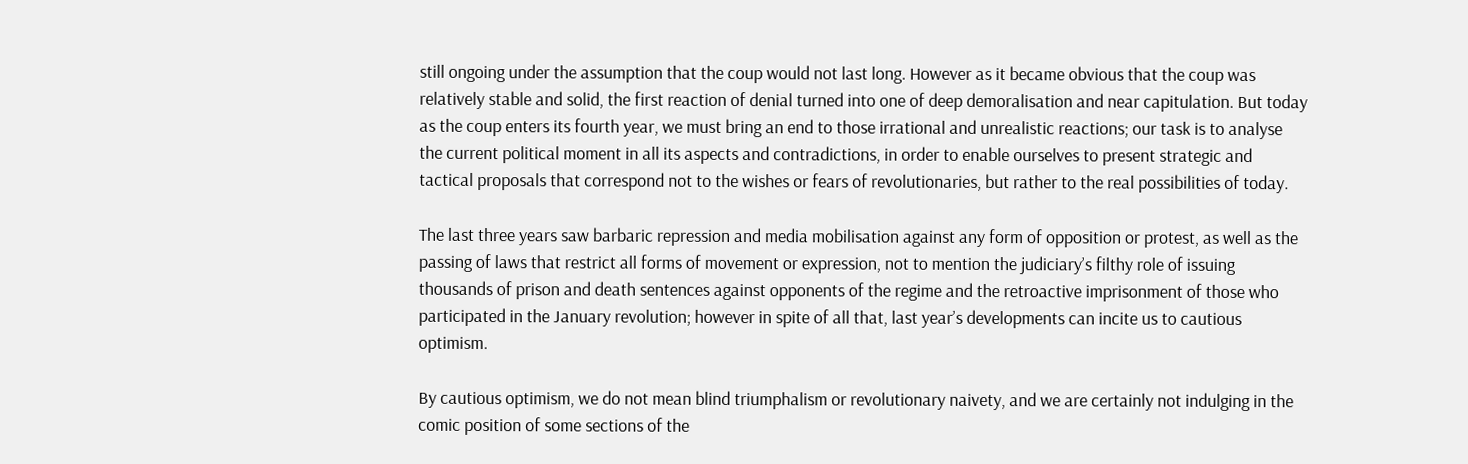still ongoing under the assumption that the coup would not last long. However as it became obvious that the coup was relatively stable and solid, the first reaction of denial turned into one of deep demoralisation and near capitulation. But today as the coup enters its fourth year, we must bring an end to those irrational and unrealistic reactions; our task is to analyse the current political moment in all its aspects and contradictions, in order to enable ourselves to present strategic and tactical proposals that correspond not to the wishes or fears of revolutionaries, but rather to the real possibilities of today.

The last three years saw barbaric repression and media mobilisation against any form of opposition or protest, as well as the passing of laws that restrict all forms of movement or expression, not to mention the judiciary’s filthy role of issuing thousands of prison and death sentences against opponents of the regime and the retroactive imprisonment of those who participated in the January revolution; however in spite of all that, last year’s developments can incite us to cautious optimism.

By cautious optimism, we do not mean blind triumphalism or revolutionary naivety, and we are certainly not indulging in the comic position of some sections of the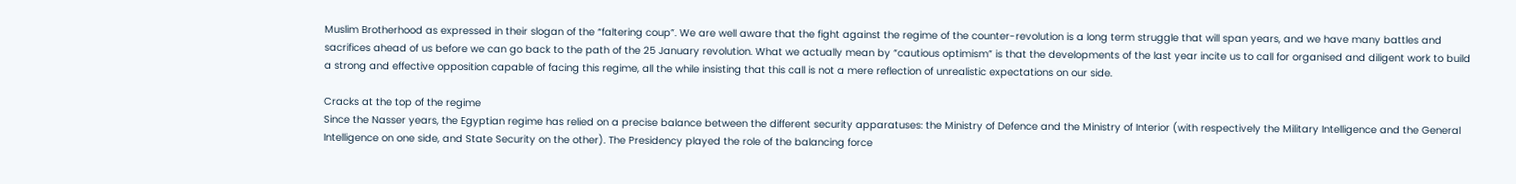Muslim Brotherhood as expressed in their slogan of the “faltering coup”. We are well aware that the fight against the regime of the counter-revolution is a long term struggle that will span years, and we have many battles and sacrifices ahead of us before we can go back to the path of the 25 January revolution. What we actually mean by “cautious optimism” is that the developments of the last year incite us to call for organised and diligent work to build a strong and effective opposition capable of facing this regime, all the while insisting that this call is not a mere reflection of unrealistic expectations on our side.

Cracks at the top of the regime
Since the Nasser years, the Egyptian regime has relied on a precise balance between the different security apparatuses: the Ministry of Defence and the Ministry of Interior (with respectively the Military Intelligence and the General Intelligence on one side, and State Security on the other). The Presidency played the role of the balancing force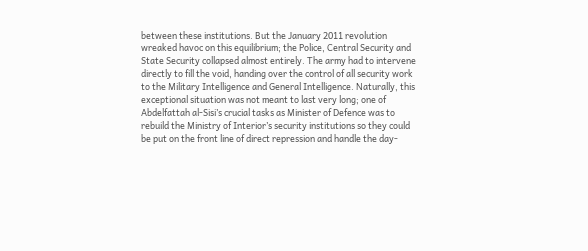between these institutions. But the January 2011 revolution wreaked havoc on this equilibrium; the Police, Central Security and State Security collapsed almost entirely. The army had to intervene directly to fill the void, handing over the control of all security work to the Military Intelligence and General Intelligence. Naturally, this exceptional situation was not meant to last very long; one of Abdelfattah al-Sisi’s crucial tasks as Minister of Defence was to rebuild the Ministry of Interior’s security institutions so they could be put on the front line of direct repression and handle the day-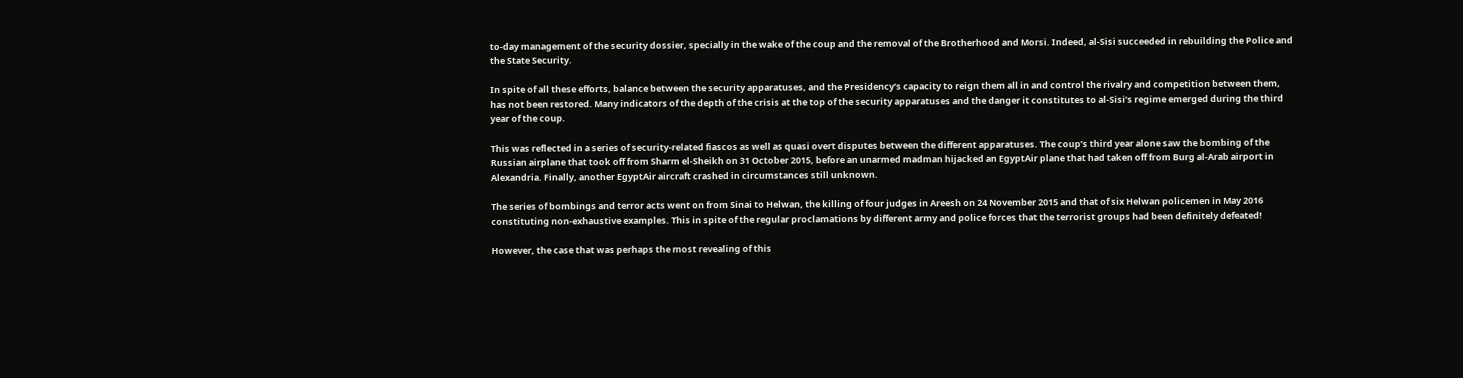to-day management of the security dossier, specially in the wake of the coup and the removal of the Brotherhood and Morsi. Indeed, al-Sisi succeeded in rebuilding the Police and the State Security.

In spite of all these efforts, balance between the security apparatuses, and the Presidency’s capacity to reign them all in and control the rivalry and competition between them, has not been restored. Many indicators of the depth of the crisis at the top of the security apparatuses and the danger it constitutes to al-Sisi’s regime emerged during the third year of the coup.

This was reflected in a series of security-related fiascos as well as quasi overt disputes between the different apparatuses. The coup’s third year alone saw the bombing of the Russian airplane that took off from Sharm el-Sheikh on 31 October 2015, before an unarmed madman hijacked an EgyptAir plane that had taken off from Burg al-Arab airport in Alexandria. Finally, another EgyptAir aircraft crashed in circumstances still unknown.

The series of bombings and terror acts went on from Sinai to Helwan, the killing of four judges in Areesh on 24 November 2015 and that of six Helwan policemen in May 2016 constituting non-exhaustive examples. This in spite of the regular proclamations by different army and police forces that the terrorist groups had been definitely defeated!

However, the case that was perhaps the most revealing of this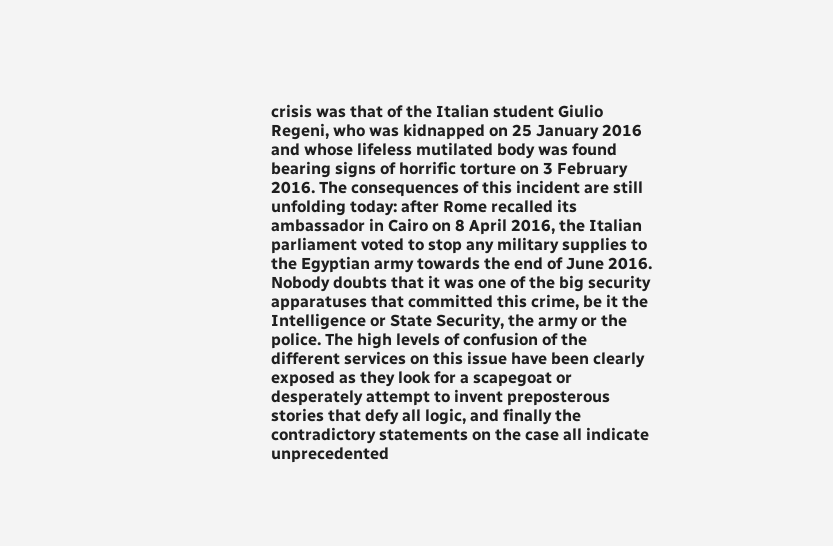crisis was that of the Italian student Giulio Regeni, who was kidnapped on 25 January 2016 and whose lifeless mutilated body was found bearing signs of horrific torture on 3 February 2016. The consequences of this incident are still unfolding today: after Rome recalled its ambassador in Cairo on 8 April 2016, the Italian parliament voted to stop any military supplies to the Egyptian army towards the end of June 2016. Nobody doubts that it was one of the big security apparatuses that committed this crime, be it the Intelligence or State Security, the army or the police. The high levels of confusion of the different services on this issue have been clearly exposed as they look for a scapegoat or desperately attempt to invent preposterous stories that defy all logic, and finally the contradictory statements on the case all indicate unprecedented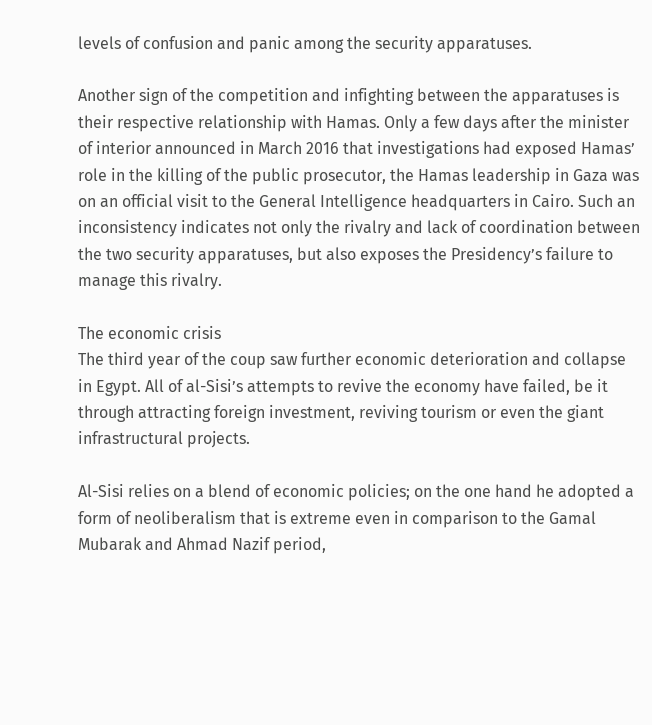levels of confusion and panic among the security apparatuses.

Another sign of the competition and infighting between the apparatuses is their respective relationship with Hamas. Only a few days after the minister of interior announced in March 2016 that investigations had exposed Hamas’ role in the killing of the public prosecutor, the Hamas leadership in Gaza was on an official visit to the General Intelligence headquarters in Cairo. Such an inconsistency indicates not only the rivalry and lack of coordination between the two security apparatuses, but also exposes the Presidency’s failure to manage this rivalry.

The economic crisis
The third year of the coup saw further economic deterioration and collapse in Egypt. All of al-Sisi’s attempts to revive the economy have failed, be it through attracting foreign investment, reviving tourism or even the giant infrastructural projects.

Al-Sisi relies on a blend of economic policies; on the one hand he adopted a form of neoliberalism that is extreme even in comparison to the Gamal Mubarak and Ahmad Nazif period,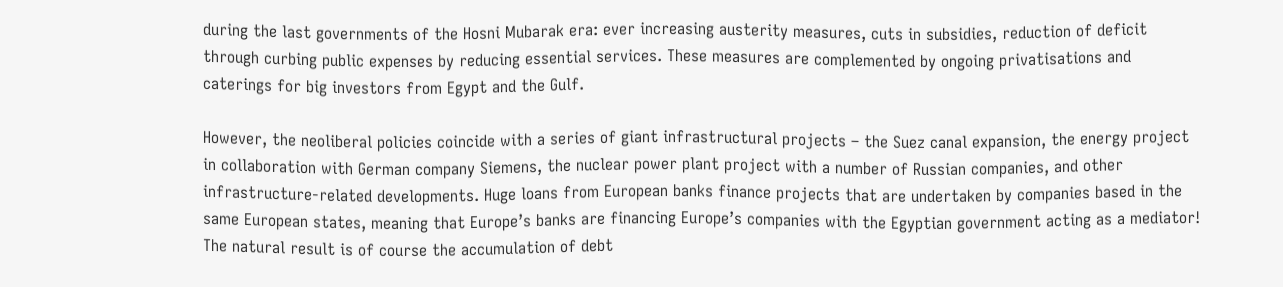during the last governments of the Hosni Mubarak era: ever increasing austerity measures, cuts in subsidies, reduction of deficit through curbing public expenses by reducing essential services. These measures are complemented by ongoing privatisations and caterings for big investors from Egypt and the Gulf.

However, the neoliberal policies coincide with a series of giant infrastructural projects – the Suez canal expansion, the energy project in collaboration with German company Siemens, the nuclear power plant project with a number of Russian companies, and other infrastructure-related developments. Huge loans from European banks finance projects that are undertaken by companies based in the same European states, meaning that Europe’s banks are financing Europe’s companies with the Egyptian government acting as a mediator! The natural result is of course the accumulation of debt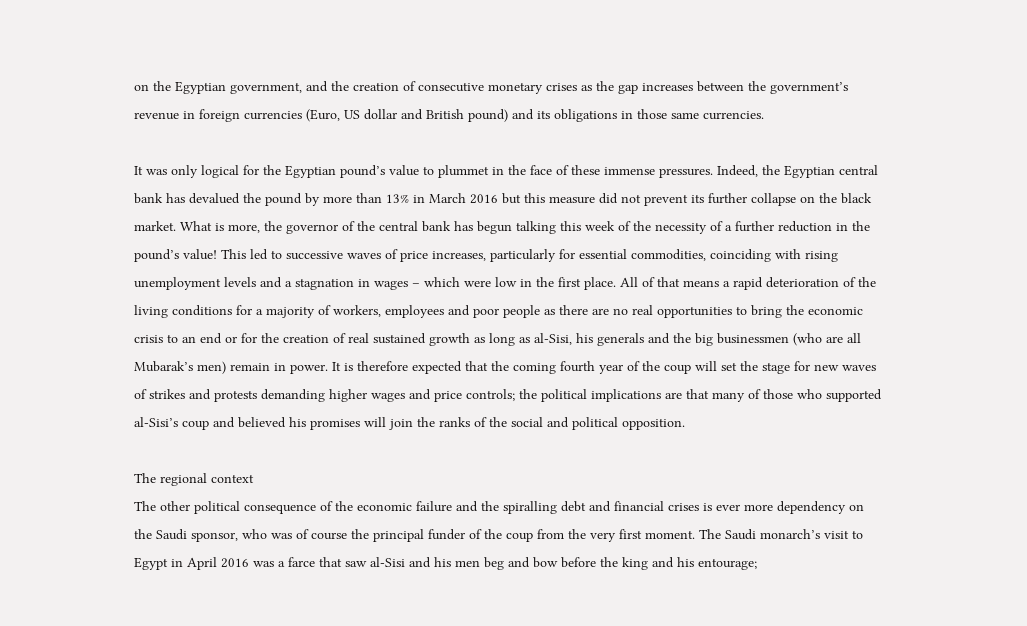on the Egyptian government, and the creation of consecutive monetary crises as the gap increases between the government’s revenue in foreign currencies (Euro, US dollar and British pound) and its obligations in those same currencies.

It was only logical for the Egyptian pound’s value to plummet in the face of these immense pressures. Indeed, the Egyptian central bank has devalued the pound by more than 13% in March 2016 but this measure did not prevent its further collapse on the black market. What is more, the governor of the central bank has begun talking this week of the necessity of a further reduction in the pound’s value! This led to successive waves of price increases, particularly for essential commodities, coinciding with rising unemployment levels and a stagnation in wages – which were low in the first place. All of that means a rapid deterioration of the living conditions for a majority of workers, employees and poor people as there are no real opportunities to bring the economic crisis to an end or for the creation of real sustained growth as long as al-Sisi, his generals and the big businessmen (who are all Mubarak’s men) remain in power. It is therefore expected that the coming fourth year of the coup will set the stage for new waves of strikes and protests demanding higher wages and price controls; the political implications are that many of those who supported al-Sisi’s coup and believed his promises will join the ranks of the social and political opposition.

The regional context
The other political consequence of the economic failure and the spiralling debt and financial crises is ever more dependency on the Saudi sponsor, who was of course the principal funder of the coup from the very first moment. The Saudi monarch’s visit to Egypt in April 2016 was a farce that saw al-Sisi and his men beg and bow before the king and his entourage;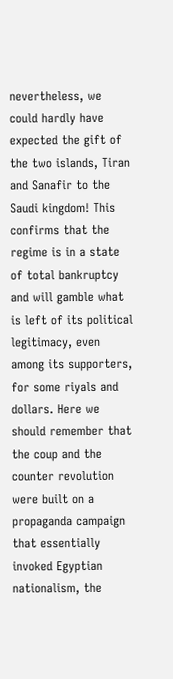nevertheless, we could hardly have expected the gift of the two islands, Tiran and Sanafir to the Saudi kingdom! This confirms that the regime is in a state of total bankruptcy and will gamble what is left of its political legitimacy, even among its supporters, for some riyals and dollars. Here we should remember that the coup and the counter revolution were built on a propaganda campaign that essentially invoked Egyptian nationalism, the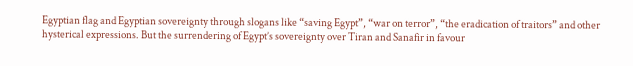Egyptian flag and Egyptian sovereignty through slogans like “saving Egypt”, “war on terror”, “the eradication of traitors” and other hysterical expressions. But the surrendering of Egypt’s sovereignty over Tiran and Sanafir in favour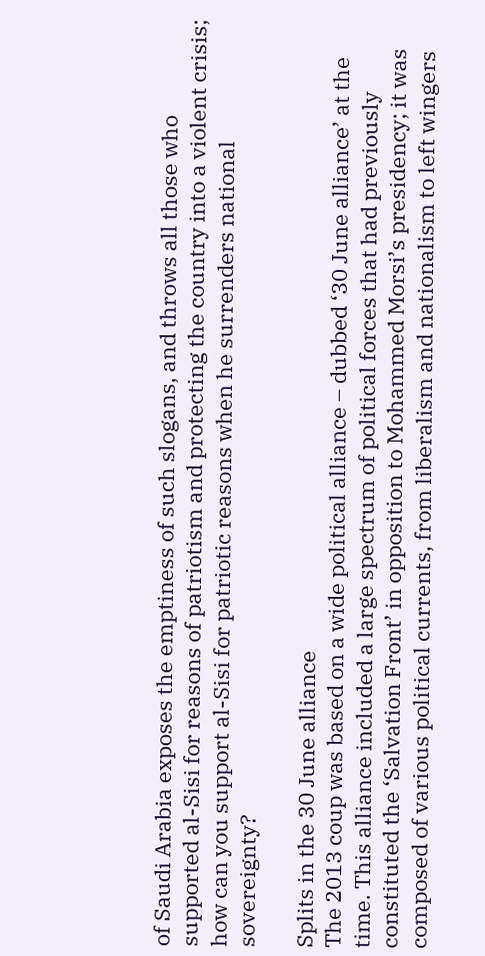of Saudi Arabia exposes the emptiness of such slogans, and throws all those who supported al-Sisi for reasons of patriotism and protecting the country into a violent crisis; how can you support al-Sisi for patriotic reasons when he surrenders national sovereignty?

Splits in the 30 June alliance
The 2013 coup was based on a wide political alliance – dubbed ‘30 June alliance’ at the time. This alliance included a large spectrum of political forces that had previously constituted the ‘Salvation Front’ in opposition to Mohammed Morsi’s presidency; it was composed of various political currents, from liberalism and nationalism to left wingers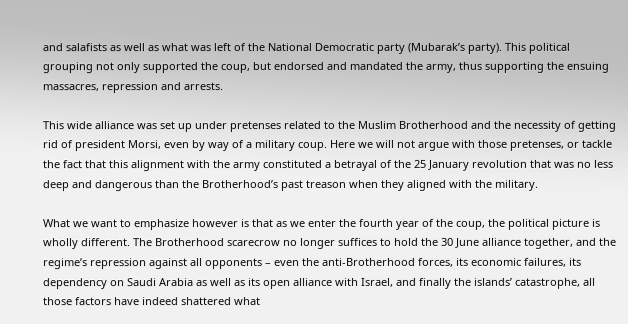and salafists as well as what was left of the National Democratic party (Mubarak’s party). This political grouping not only supported the coup, but endorsed and mandated the army, thus supporting the ensuing massacres, repression and arrests.

This wide alliance was set up under pretenses related to the Muslim Brotherhood and the necessity of getting rid of president Morsi, even by way of a military coup. Here we will not argue with those pretenses, or tackle the fact that this alignment with the army constituted a betrayal of the 25 January revolution that was no less deep and dangerous than the Brotherhood’s past treason when they aligned with the military.

What we want to emphasize however is that as we enter the fourth year of the coup, the political picture is wholly different. The Brotherhood scarecrow no longer suffices to hold the 30 June alliance together, and the regime’s repression against all opponents – even the anti-Brotherhood forces, its economic failures, its dependency on Saudi Arabia as well as its open alliance with Israel, and finally the islands’ catastrophe, all those factors have indeed shattered what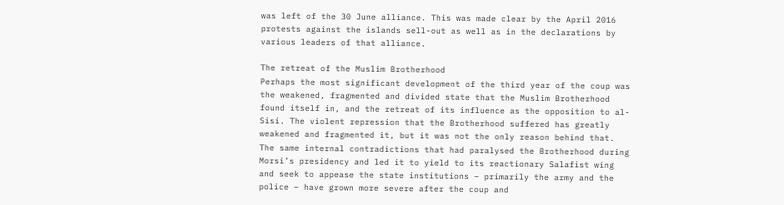was left of the 30 June alliance. This was made clear by the April 2016 protests against the islands sell-out as well as in the declarations by various leaders of that alliance.

The retreat of the Muslim Brotherhood
Perhaps the most significant development of the third year of the coup was the weakened, fragmented and divided state that the Muslim Brotherhood found itself in, and the retreat of its influence as the opposition to al-Sisi. The violent repression that the Brotherhood suffered has greatly weakened and fragmented it, but it was not the only reason behind that. The same internal contradictions that had paralysed the Brotherhood during Morsi’s presidency and led it to yield to its reactionary Salafist wing and seek to appease the state institutions – primarily the army and the police – have grown more severe after the coup and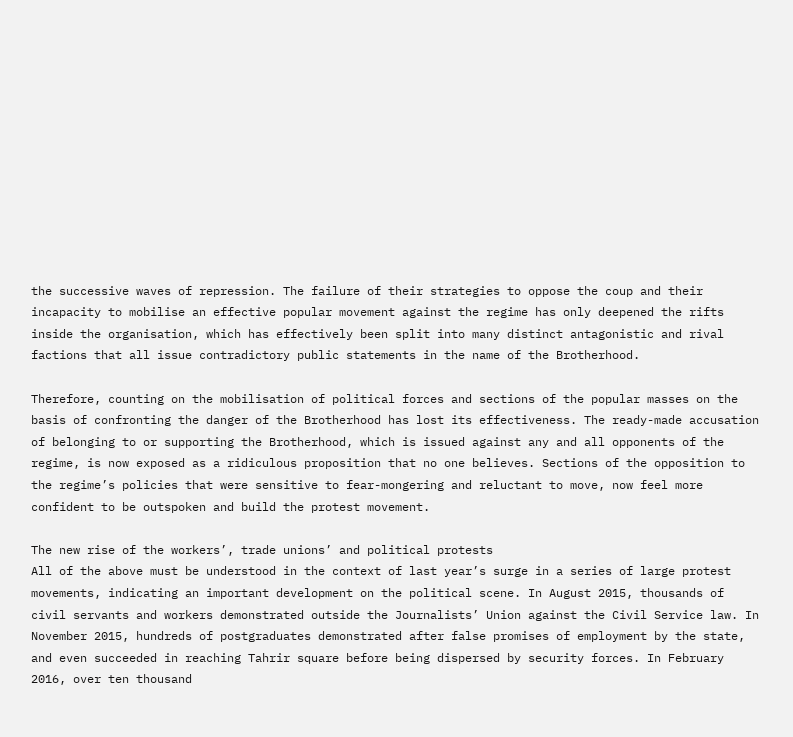the successive waves of repression. The failure of their strategies to oppose the coup and their incapacity to mobilise an effective popular movement against the regime has only deepened the rifts inside the organisation, which has effectively been split into many distinct antagonistic and rival factions that all issue contradictory public statements in the name of the Brotherhood.

Therefore, counting on the mobilisation of political forces and sections of the popular masses on the basis of confronting the danger of the Brotherhood has lost its effectiveness. The ready-made accusation of belonging to or supporting the Brotherhood, which is issued against any and all opponents of the regime, is now exposed as a ridiculous proposition that no one believes. Sections of the opposition to the regime’s policies that were sensitive to fear-mongering and reluctant to move, now feel more confident to be outspoken and build the protest movement.

The new rise of the workers’, trade unions’ and political protests
All of the above must be understood in the context of last year’s surge in a series of large protest movements, indicating an important development on the political scene. In August 2015, thousands of civil servants and workers demonstrated outside the Journalists’ Union against the Civil Service law. In November 2015, hundreds of postgraduates demonstrated after false promises of employment by the state, and even succeeded in reaching Tahrir square before being dispersed by security forces. In February 2016, over ten thousand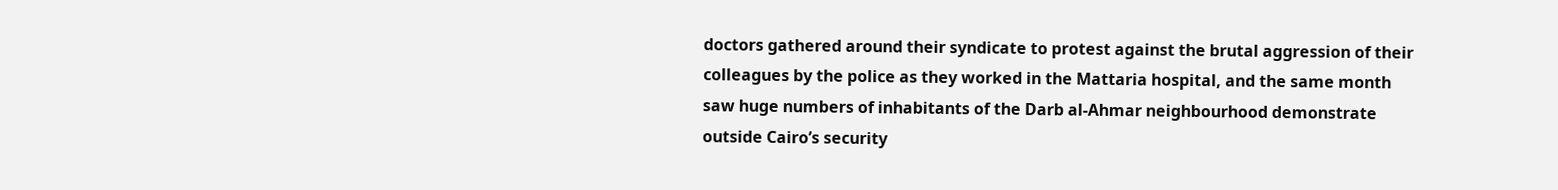doctors gathered around their syndicate to protest against the brutal aggression of their colleagues by the police as they worked in the Mattaria hospital, and the same month saw huge numbers of inhabitants of the Darb al-Ahmar neighbourhood demonstrate outside Cairo’s security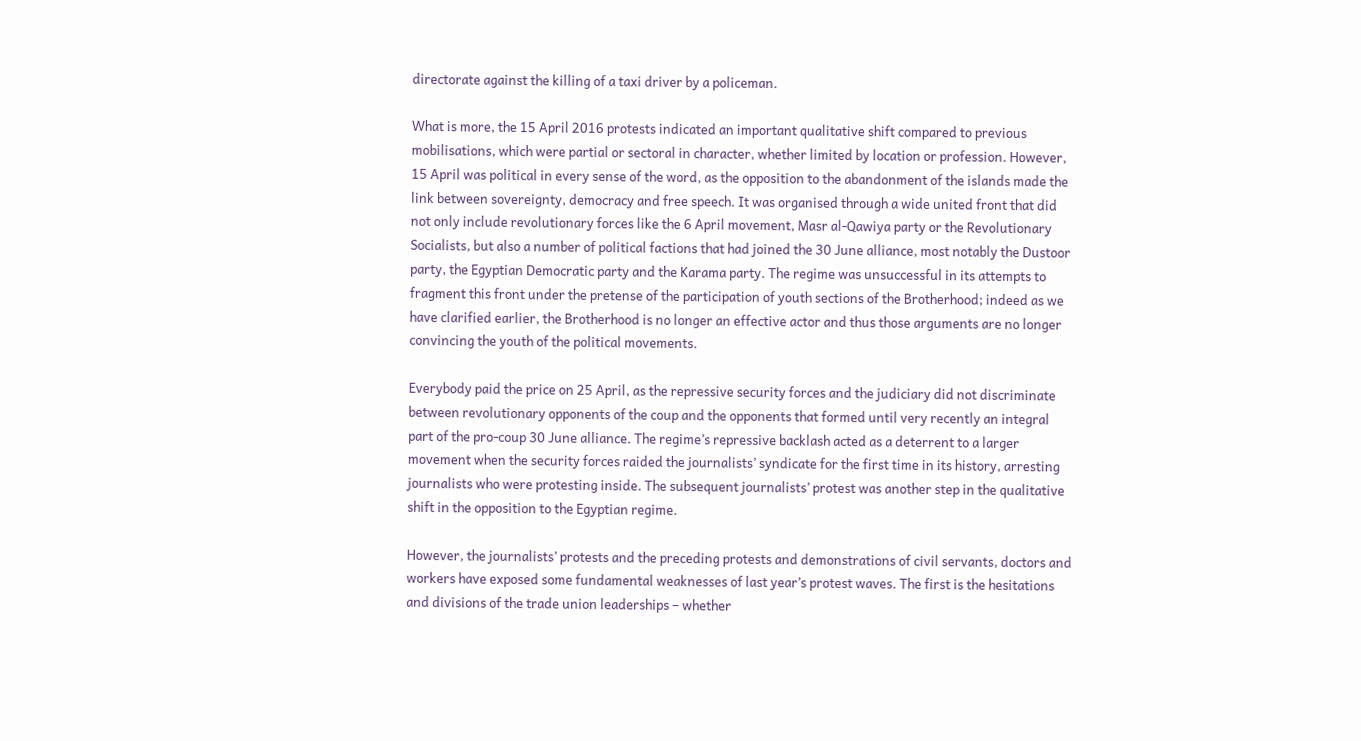directorate against the killing of a taxi driver by a policeman.

What is more, the 15 April 2016 protests indicated an important qualitative shift compared to previous mobilisations, which were partial or sectoral in character, whether limited by location or profession. However, 15 April was political in every sense of the word, as the opposition to the abandonment of the islands made the link between sovereignty, democracy and free speech. It was organised through a wide united front that did not only include revolutionary forces like the 6 April movement, Masr al-Qawiya party or the Revolutionary Socialists, but also a number of political factions that had joined the 30 June alliance, most notably the Dustoor party, the Egyptian Democratic party and the Karama party. The regime was unsuccessful in its attempts to fragment this front under the pretense of the participation of youth sections of the Brotherhood; indeed as we have clarified earlier, the Brotherhood is no longer an effective actor and thus those arguments are no longer convincing the youth of the political movements.

Everybody paid the price on 25 April, as the repressive security forces and the judiciary did not discriminate between revolutionary opponents of the coup and the opponents that formed until very recently an integral part of the pro-coup 30 June alliance. The regime’s repressive backlash acted as a deterrent to a larger movement when the security forces raided the journalists’ syndicate for the first time in its history, arresting journalists who were protesting inside. The subsequent journalists’ protest was another step in the qualitative shift in the opposition to the Egyptian regime.

However, the journalists’ protests and the preceding protests and demonstrations of civil servants, doctors and workers have exposed some fundamental weaknesses of last year’s protest waves. The first is the hesitations and divisions of the trade union leaderships – whether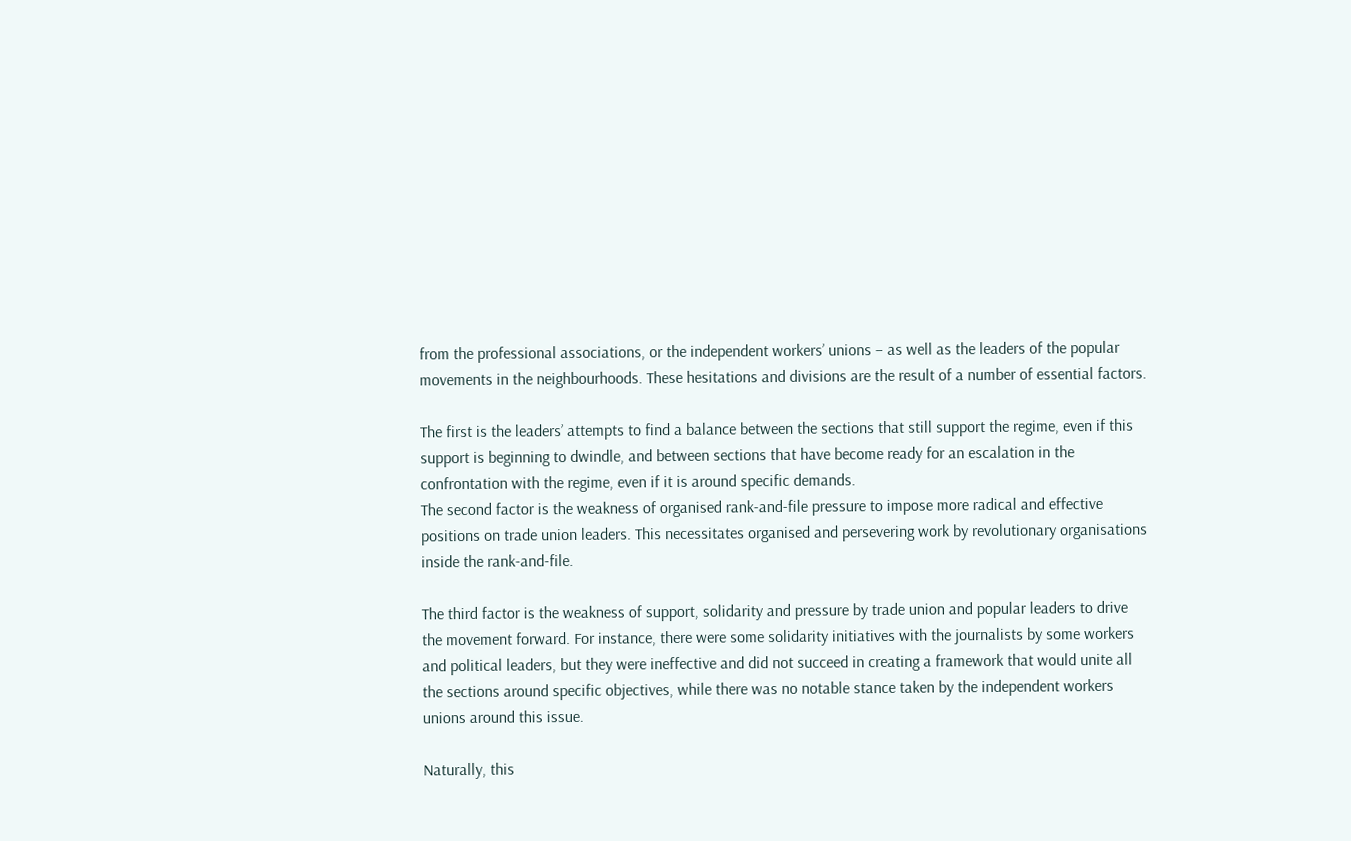from the professional associations, or the independent workers’ unions – as well as the leaders of the popular movements in the neighbourhoods. These hesitations and divisions are the result of a number of essential factors.

The first is the leaders’ attempts to find a balance between the sections that still support the regime, even if this support is beginning to dwindle, and between sections that have become ready for an escalation in the confrontation with the regime, even if it is around specific demands.
The second factor is the weakness of organised rank-and-file pressure to impose more radical and effective positions on trade union leaders. This necessitates organised and persevering work by revolutionary organisations inside the rank-and-file.

The third factor is the weakness of support, solidarity and pressure by trade union and popular leaders to drive the movement forward. For instance, there were some solidarity initiatives with the journalists by some workers and political leaders, but they were ineffective and did not succeed in creating a framework that would unite all the sections around specific objectives, while there was no notable stance taken by the independent workers unions around this issue.

Naturally, this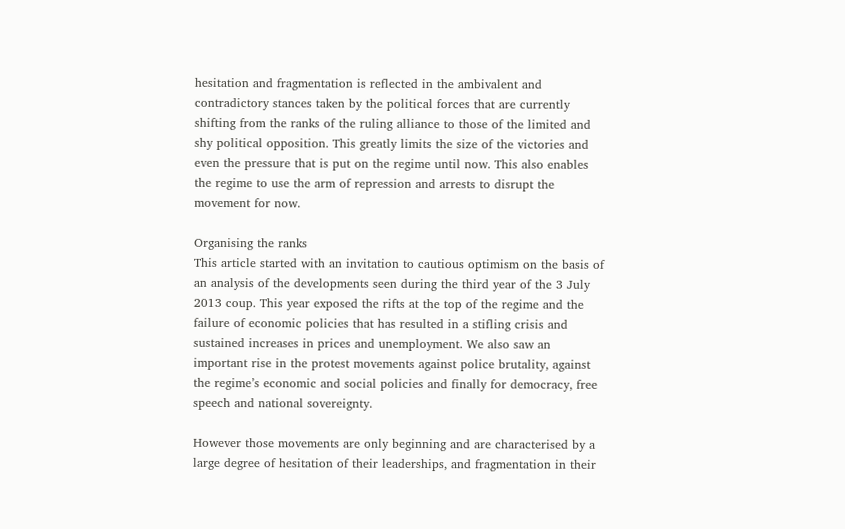hesitation and fragmentation is reflected in the ambivalent and contradictory stances taken by the political forces that are currently shifting from the ranks of the ruling alliance to those of the limited and shy political opposition. This greatly limits the size of the victories and even the pressure that is put on the regime until now. This also enables the regime to use the arm of repression and arrests to disrupt the movement for now.

Organising the ranks
This article started with an invitation to cautious optimism on the basis of an analysis of the developments seen during the third year of the 3 July 2013 coup. This year exposed the rifts at the top of the regime and the failure of economic policies that has resulted in a stifling crisis and sustained increases in prices and unemployment. We also saw an important rise in the protest movements against police brutality, against the regime’s economic and social policies and finally for democracy, free speech and national sovereignty.

However those movements are only beginning and are characterised by a large degree of hesitation of their leaderships, and fragmentation in their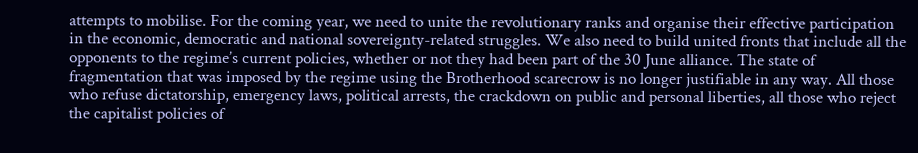attempts to mobilise. For the coming year, we need to unite the revolutionary ranks and organise their effective participation in the economic, democratic and national sovereignty-related struggles. We also need to build united fronts that include all the opponents to the regime’s current policies, whether or not they had been part of the 30 June alliance. The state of fragmentation that was imposed by the regime using the Brotherhood scarecrow is no longer justifiable in any way. All those who refuse dictatorship, emergency laws, political arrests, the crackdown on public and personal liberties, all those who reject the capitalist policies of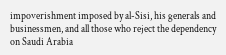impoverishment imposed by al-Sisi, his generals and businessmen, and all those who reject the dependency on Saudi Arabia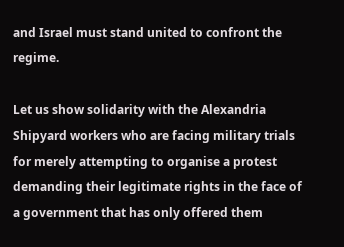and Israel must stand united to confront the regime.

Let us show solidarity with the Alexandria Shipyard workers who are facing military trials for merely attempting to organise a protest demanding their legitimate rights in the face of a government that has only offered them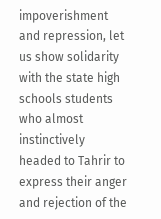impoverishment and repression, let us show solidarity with the state high schools students who almost instinctively headed to Tahrir to express their anger and rejection of the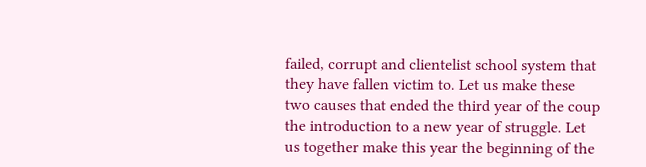failed, corrupt and clientelist school system that they have fallen victim to. Let us make these two causes that ended the third year of the coup the introduction to a new year of struggle. Let us together make this year the beginning of the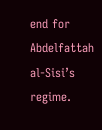end for Abdelfattah al-Sisi’s regime.